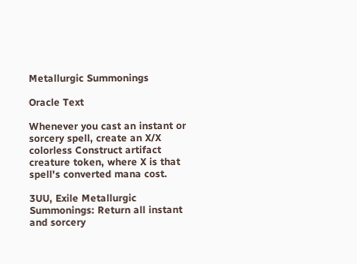Metallurgic Summonings

Oracle Text

Whenever you cast an instant or sorcery spell, create an X/X colorless Construct artifact creature token, where X is that spell's converted mana cost.

3UU, Exile Metallurgic Summonings: Return all instant and sorcery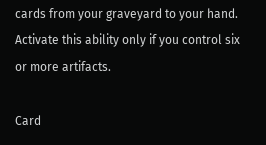cards from your graveyard to your hand. Activate this ability only if you control six or more artifacts.

Card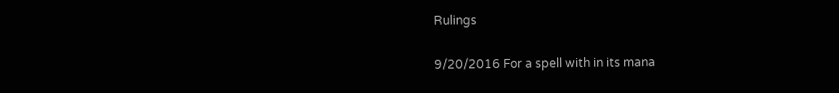Rulings

9/20/2016 For a spell with in its mana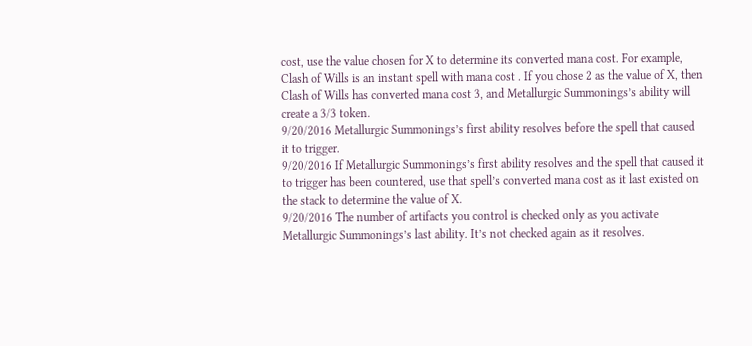cost, use the value chosen for X to determine its converted mana cost. For example, Clash of Wills is an instant spell with mana cost . If you chose 2 as the value of X, then Clash of Wills has converted mana cost 3, and Metallurgic Summonings’s ability will create a 3/3 token.
9/20/2016 Metallurgic Summonings’s first ability resolves before the spell that caused it to trigger.
9/20/2016 If Metallurgic Summonings’s first ability resolves and the spell that caused it to trigger has been countered, use that spell’s converted mana cost as it last existed on the stack to determine the value of X.
9/20/2016 The number of artifacts you control is checked only as you activate Metallurgic Summonings’s last ability. It’s not checked again as it resolves.